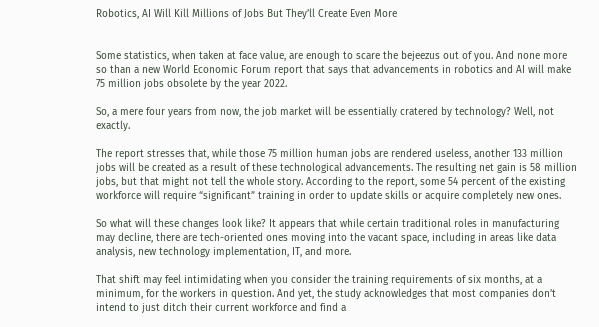Robotics, AI Will Kill Millions of Jobs But They’ll Create Even More


Some statistics, when taken at face value, are enough to scare the bejeezus out of you. And none more so than a new World Economic Forum report that says that advancements in robotics and AI will make 75 million jobs obsolete by the year 2022.

So, a mere four years from now, the job market will be essentially cratered by technology? Well, not exactly.

The report stresses that, while those 75 million human jobs are rendered useless, another 133 million jobs will be created as a result of these technological advancements. The resulting net gain is 58 million jobs, but that might not tell the whole story. According to the report, some 54 percent of the existing workforce will require “significant” training in order to update skills or acquire completely new ones.

So what will these changes look like? It appears that while certain traditional roles in manufacturing may decline, there are tech-oriented ones moving into the vacant space, including in areas like data analysis, new technology implementation, IT, and more.

That shift may feel intimidating when you consider the training requirements of six months, at a minimum, for the workers in question. And yet, the study acknowledges that most companies don’t intend to just ditch their current workforce and find a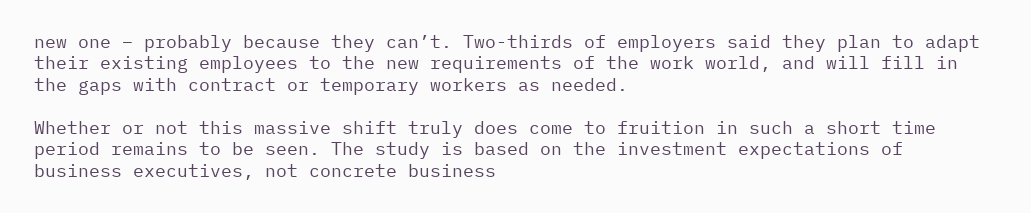new one – probably because they can’t. Two-thirds of employers said they plan to adapt their existing employees to the new requirements of the work world, and will fill in the gaps with contract or temporary workers as needed.

Whether or not this massive shift truly does come to fruition in such a short time period remains to be seen. The study is based on the investment expectations of business executives, not concrete business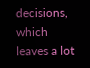decisions, which leaves a lot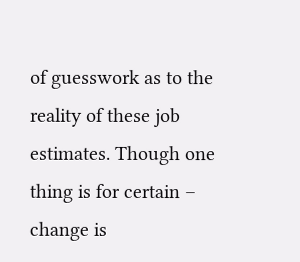of guesswork as to the reality of these job estimates. Though one thing is for certain – change is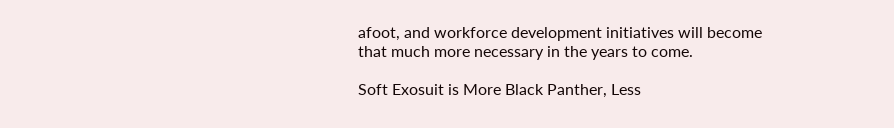afoot, and workforce development initiatives will become that much more necessary in the years to come.

Soft Exosuit is More Black Panther, Less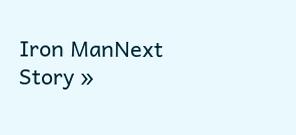Iron ManNext Story »